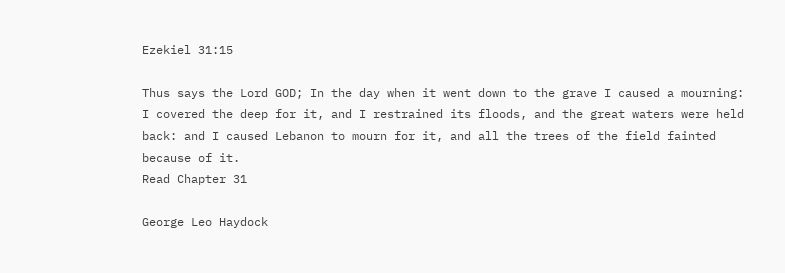Ezekiel 31:15

Thus says the Lord GOD; In the day when it went down to the grave I caused a mourning: I covered the deep for it, and I restrained its floods, and the great waters were held back: and I caused Lebanon to mourn for it, and all the trees of the field fainted because of it.
Read Chapter 31

George Leo Haydock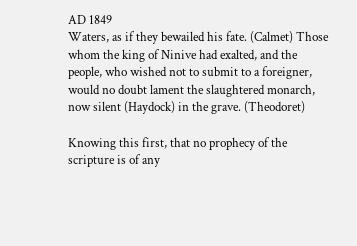AD 1849
Waters, as if they bewailed his fate. (Calmet) Those whom the king of Ninive had exalted, and the people, who wished not to submit to a foreigner, would no doubt lament the slaughtered monarch, now silent (Haydock) in the grave. (Theodoret)

Knowing this first, that no prophecy of the scripture is of any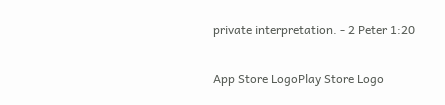private interpretation. - 2 Peter 1:20

App Store LogoPlay Store Logo